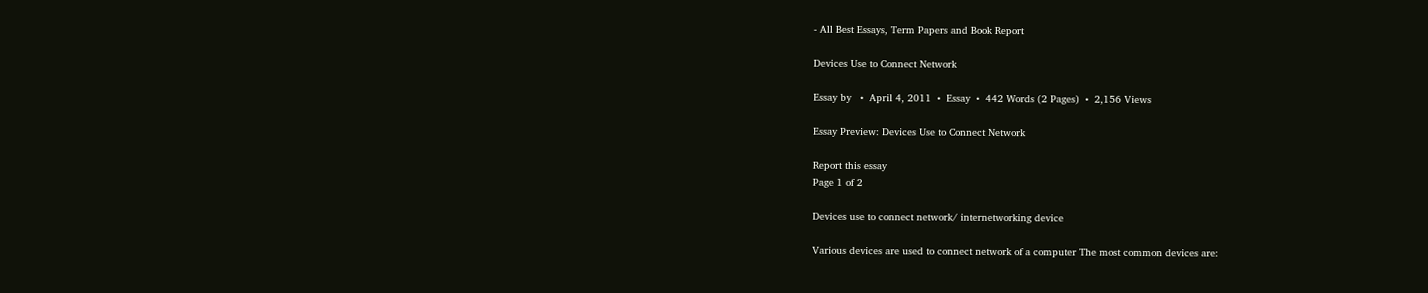- All Best Essays, Term Papers and Book Report

Devices Use to Connect Network

Essay by   •  April 4, 2011  •  Essay  •  442 Words (2 Pages)  •  2,156 Views

Essay Preview: Devices Use to Connect Network

Report this essay
Page 1 of 2

Devices use to connect network/ internetworking device

Various devices are used to connect network of a computer The most common devices are: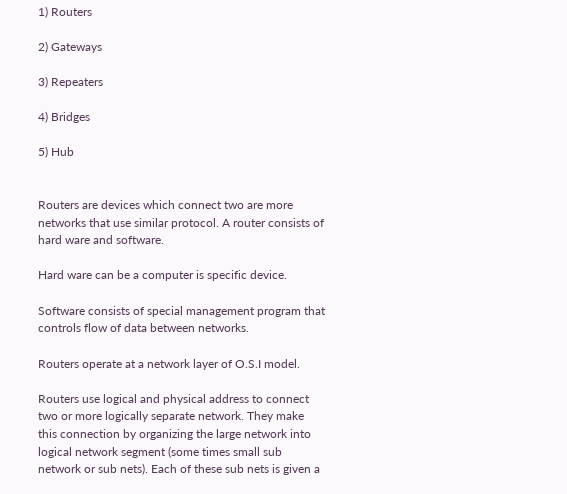1) Routers

2) Gateways

3) Repeaters

4) Bridges

5) Hub


Routers are devices which connect two are more networks that use similar protocol. A router consists of hard ware and software.

Hard ware can be a computer is specific device.

Software consists of special management program that controls flow of data between networks.

Routers operate at a network layer of O.S.I model.

Routers use logical and physical address to connect two or more logically separate network. They make this connection by organizing the large network into logical network segment (some times small sub network or sub nets). Each of these sub nets is given a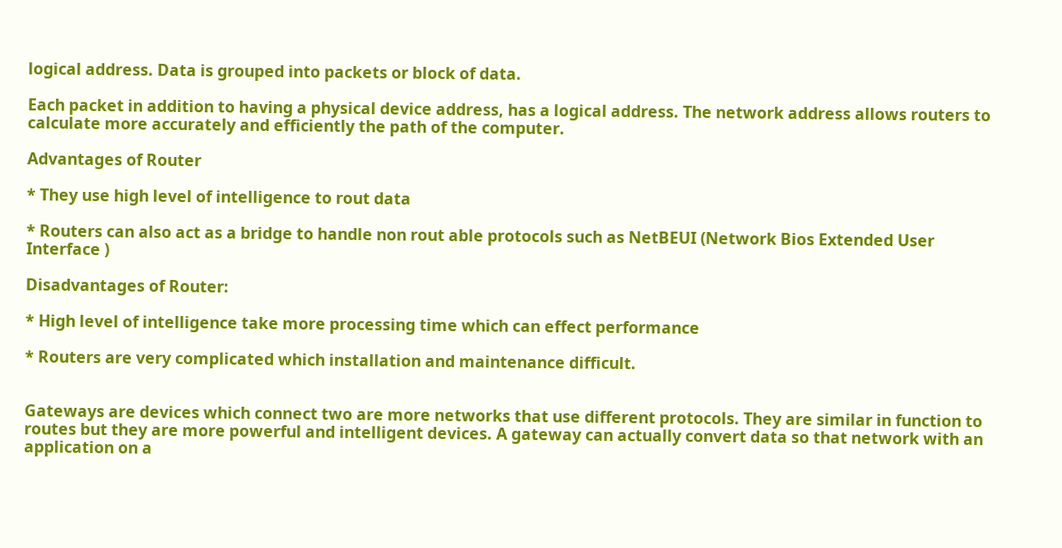logical address. Data is grouped into packets or block of data.

Each packet in addition to having a physical device address, has a logical address. The network address allows routers to calculate more accurately and efficiently the path of the computer.

Advantages of Router

* They use high level of intelligence to rout data

* Routers can also act as a bridge to handle non rout able protocols such as NetBEUI (Network Bios Extended User Interface )

Disadvantages of Router:

* High level of intelligence take more processing time which can effect performance

* Routers are very complicated which installation and maintenance difficult.


Gateways are devices which connect two are more networks that use different protocols. They are similar in function to routes but they are more powerful and intelligent devices. A gateway can actually convert data so that network with an application on a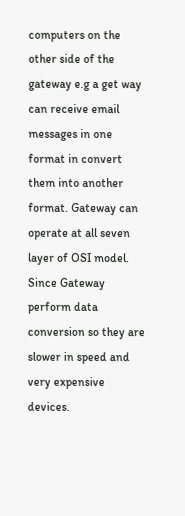computers on the other side of the gateway e.g a get way can receive email messages in one format in convert them into another format. Gateway can operate at all seven layer of OSI model. Since Gateway perform data conversion so they are slower in speed and very expensive devices.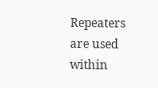Repeaters are used within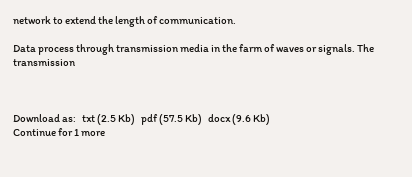network to extend the length of communication.

Data process through transmission media in the farm of waves or signals. The transmission



Download as:   txt (2.5 Kb)   pdf (57.5 Kb)   docx (9.6 Kb)
Continue for 1 more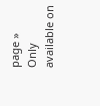page »
Only available on